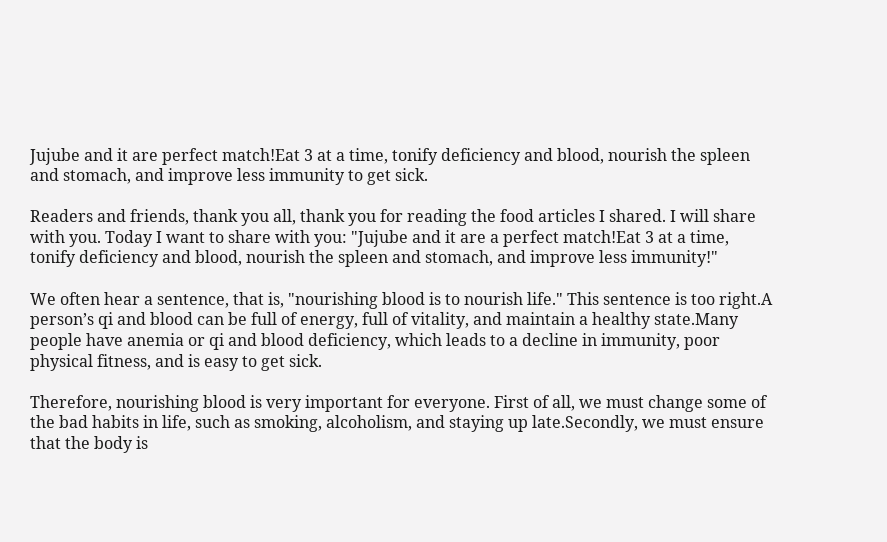Jujube and it are perfect match!Eat 3 at a time, tonify deficiency and blood, nourish the spleen and stomach, and improve less immunity to get sick.

Readers and friends, thank you all, thank you for reading the food articles I shared. I will share with you. Today I want to share with you: "Jujube and it are a perfect match!Eat 3 at a time, tonify deficiency and blood, nourish the spleen and stomach, and improve less immunity!"

We often hear a sentence, that is, "nourishing blood is to nourish life." This sentence is too right.A person’s qi and blood can be full of energy, full of vitality, and maintain a healthy state.Many people have anemia or qi and blood deficiency, which leads to a decline in immunity, poor physical fitness, and is easy to get sick.

Therefore, nourishing blood is very important for everyone. First of all, we must change some of the bad habits in life, such as smoking, alcoholism, and staying up late.Secondly, we must ensure that the body is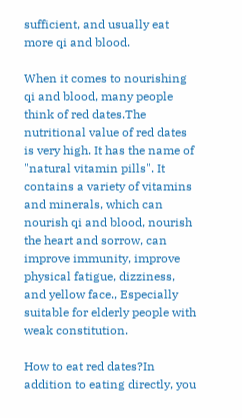sufficient, and usually eat more qi and blood.

When it comes to nourishing qi and blood, many people think of red dates.The nutritional value of red dates is very high. It has the name of "natural vitamin pills". It contains a variety of vitamins and minerals, which can nourish qi and blood, nourish the heart and sorrow, can improve immunity, improve physical fatigue, dizziness, and yellow face., Especially suitable for elderly people with weak constitution.

How to eat red dates?In addition to eating directly, you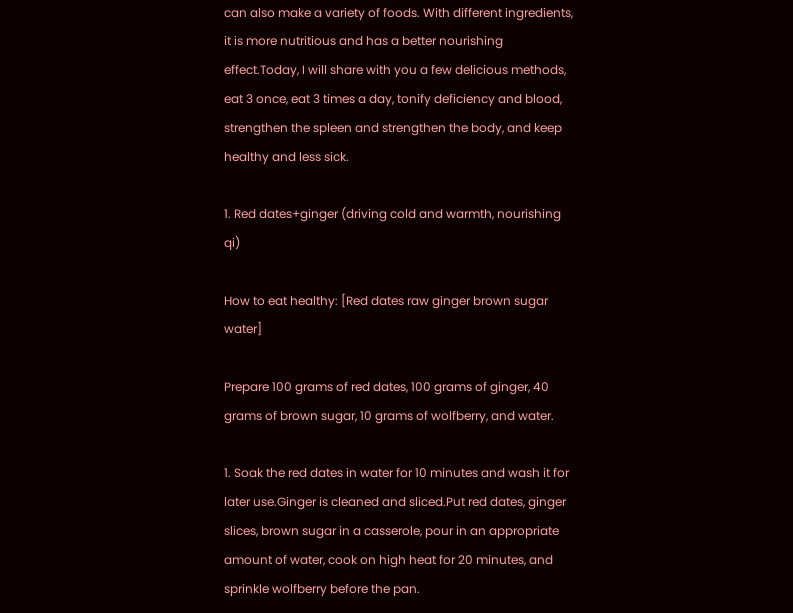can also make a variety of foods. With different ingredients, it is more nutritious and has a better nourishing effect.Today, I will share with you a few delicious methods, eat 3 once, eat 3 times a day, tonify deficiency and blood, strengthen the spleen and strengthen the body, and keep healthy and less sick.

1. Red dates+ginger (driving cold and warmth, nourishing qi)

How to eat healthy: [Red dates raw ginger brown sugar water]

Prepare 100 grams of red dates, 100 grams of ginger, 40 grams of brown sugar, 10 grams of wolfberry, and water.

1. Soak the red dates in water for 10 minutes and wash it for later use.Ginger is cleaned and sliced.Put red dates, ginger slices, brown sugar in a casserole, pour in an appropriate amount of water, cook on high heat for 20 minutes, and sprinkle wolfberry before the pan.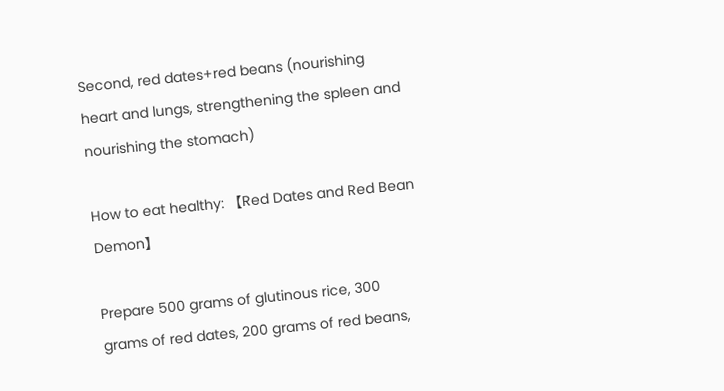Second, red dates+red beans (nourishing heart and lungs, strengthening the spleen and nourishing the stomach)

How to eat healthy: 【Red Dates and Red Bean Demon】

Prepare 500 grams of glutinous rice, 300 grams of red dates, 200 grams of red beans,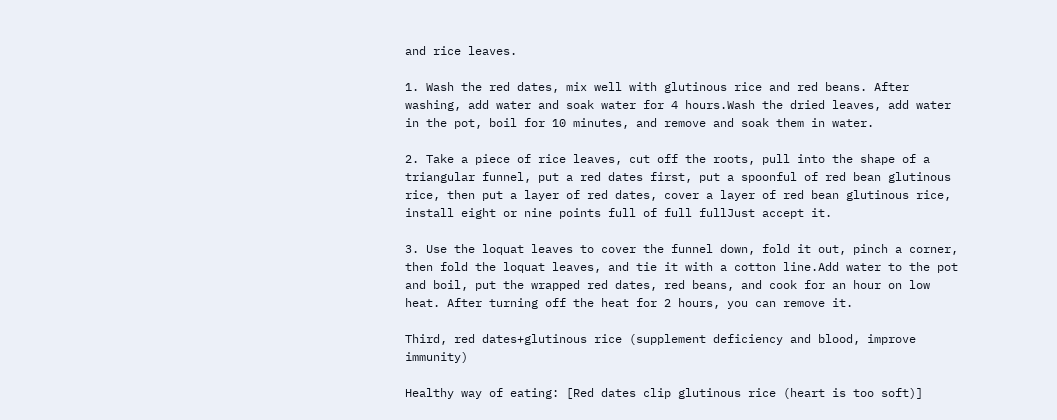and rice leaves.

1. Wash the red dates, mix well with glutinous rice and red beans. After washing, add water and soak water for 4 hours.Wash the dried leaves, add water in the pot, boil for 10 minutes, and remove and soak them in water.

2. Take a piece of rice leaves, cut off the roots, pull into the shape of a triangular funnel, put a red dates first, put a spoonful of red bean glutinous rice, then put a layer of red dates, cover a layer of red bean glutinous rice, install eight or nine points full of full fullJust accept it.

3. Use the loquat leaves to cover the funnel down, fold it out, pinch a corner, then fold the loquat leaves, and tie it with a cotton line.Add water to the pot and boil, put the wrapped red dates, red beans, and cook for an hour on low heat. After turning off the heat for 2 hours, you can remove it.

Third, red dates+glutinous rice (supplement deficiency and blood, improve immunity)

Healthy way of eating: [Red dates clip glutinous rice (heart is too soft)]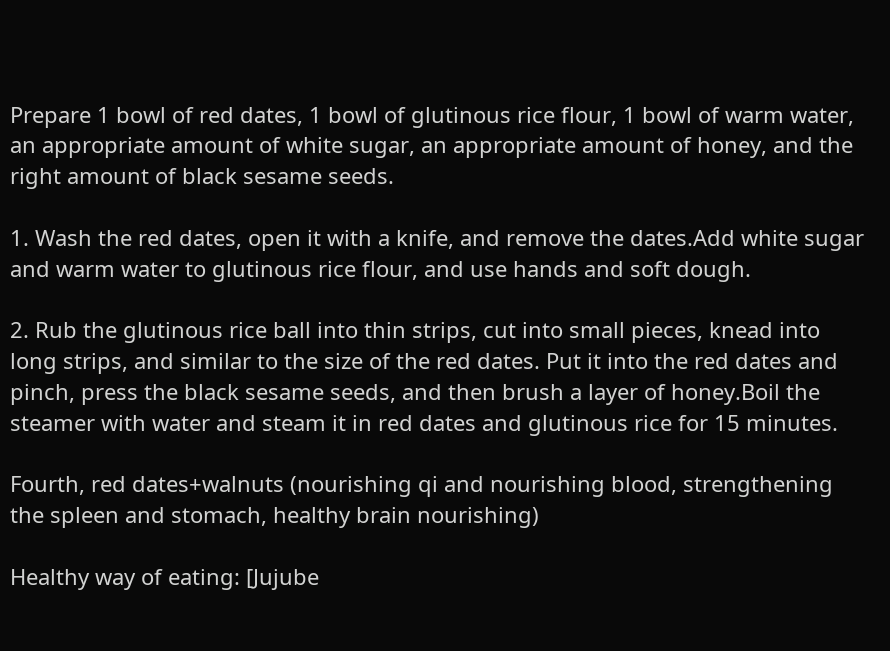Prepare 1 bowl of red dates, 1 bowl of glutinous rice flour, 1 bowl of warm water, an appropriate amount of white sugar, an appropriate amount of honey, and the right amount of black sesame seeds.

1. Wash the red dates, open it with a knife, and remove the dates.Add white sugar and warm water to glutinous rice flour, and use hands and soft dough.

2. Rub the glutinous rice ball into thin strips, cut into small pieces, knead into long strips, and similar to the size of the red dates. Put it into the red dates and pinch, press the black sesame seeds, and then brush a layer of honey.Boil the steamer with water and steam it in red dates and glutinous rice for 15 minutes.

Fourth, red dates+walnuts (nourishing qi and nourishing blood, strengthening the spleen and stomach, healthy brain nourishing)

Healthy way of eating: [Jujube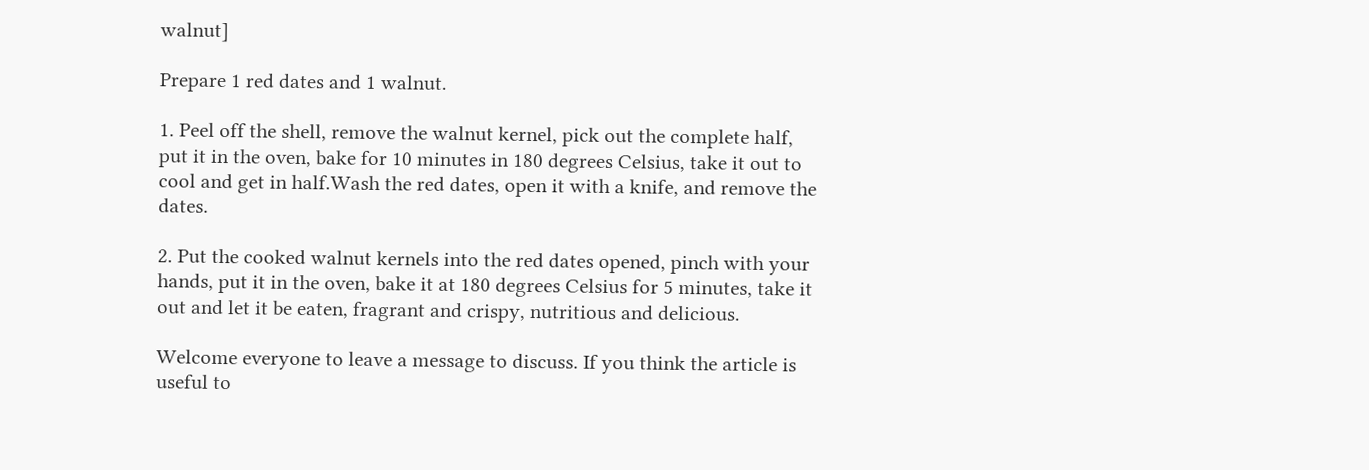walnut]

Prepare 1 red dates and 1 walnut.

1. Peel off the shell, remove the walnut kernel, pick out the complete half, put it in the oven, bake for 10 minutes in 180 degrees Celsius, take it out to cool and get in half.Wash the red dates, open it with a knife, and remove the dates.

2. Put the cooked walnut kernels into the red dates opened, pinch with your hands, put it in the oven, bake it at 180 degrees Celsius for 5 minutes, take it out and let it be eaten, fragrant and crispy, nutritious and delicious.

Welcome everyone to leave a message to discuss. If you think the article is useful to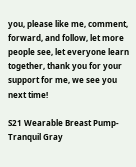you, please like me, comment, forward, and follow, let more people see, let everyone learn together, thank you for your support for me, we see you next time!

S21 Wearable Breast Pump-Tranquil Gray